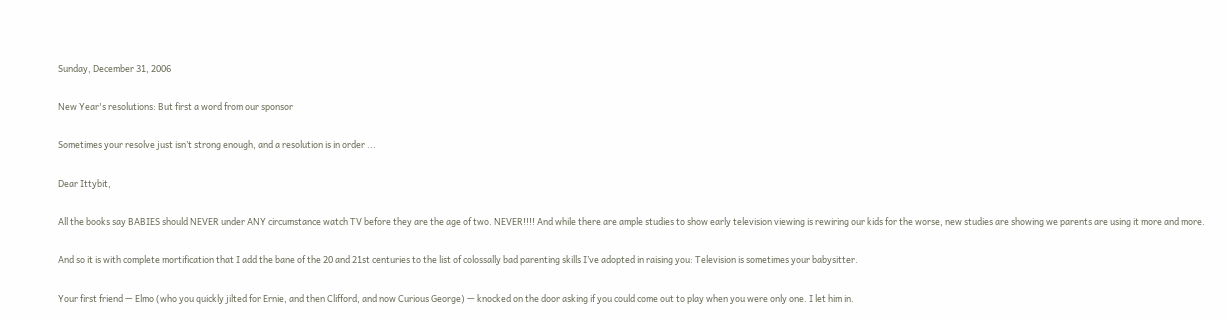Sunday, December 31, 2006

New Year's resolutions: But first a word from our sponsor

Sometimes your resolve just isn’t strong enough, and a resolution is in order ...

Dear Ittybit,

All the books say BABIES should NEVER under ANY circumstance watch TV before they are the age of two. NEVER!!!! And while there are ample studies to show early television viewing is rewiring our kids for the worse, new studies are showing we parents are using it more and more.

And so it is with complete mortification that I add the bane of the 20 and 21st centuries to the list of colossally bad parenting skills I’ve adopted in raising you: Television is sometimes your babysitter.

Your first friend — Elmo (who you quickly jilted for Ernie, and then Clifford, and now Curious George) — knocked on the door asking if you could come out to play when you were only one. I let him in.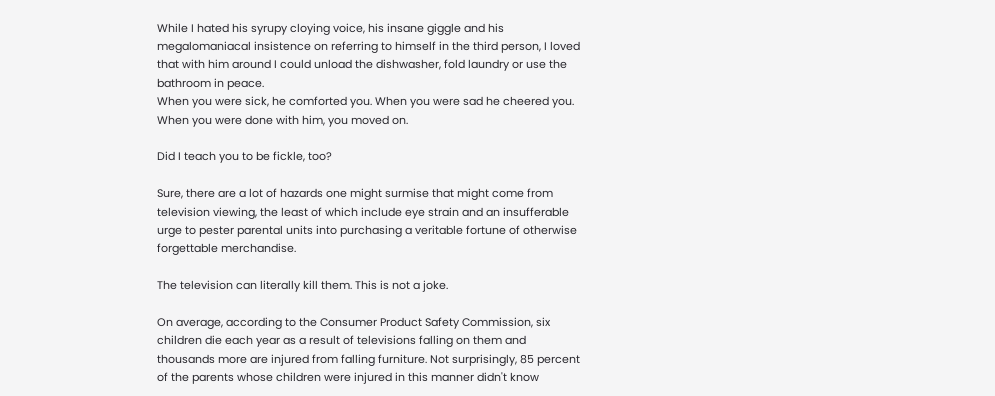While I hated his syrupy cloying voice, his insane giggle and his megalomaniacal insistence on referring to himself in the third person, I loved that with him around I could unload the dishwasher, fold laundry or use the bathroom in peace.
When you were sick, he comforted you. When you were sad he cheered you. When you were done with him, you moved on.

Did I teach you to be fickle, too?

Sure, there are a lot of hazards one might surmise that might come from television viewing, the least of which include eye strain and an insufferable urge to pester parental units into purchasing a veritable fortune of otherwise forgettable merchandise.

The television can literally kill them. This is not a joke.

On average, according to the Consumer Product Safety Commission, six children die each year as a result of televisions falling on them and thousands more are injured from falling furniture. Not surprisingly, 85 percent of the parents whose children were injured in this manner didn't know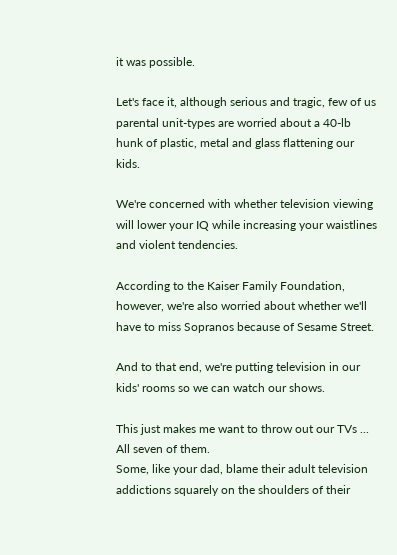it was possible.

Let's face it, although serious and tragic, few of us parental unit-types are worried about a 40-lb hunk of plastic, metal and glass flattening our kids.

We're concerned with whether television viewing will lower your IQ while increasing your waistlines and violent tendencies.

According to the Kaiser Family Foundation, however, we're also worried about whether we'll have to miss Sopranos because of Sesame Street.

And to that end, we're putting television in our kids' rooms so we can watch our shows.

This just makes me want to throw out our TVs ... All seven of them.
Some, like your dad, blame their adult television addictions squarely on the shoulders of their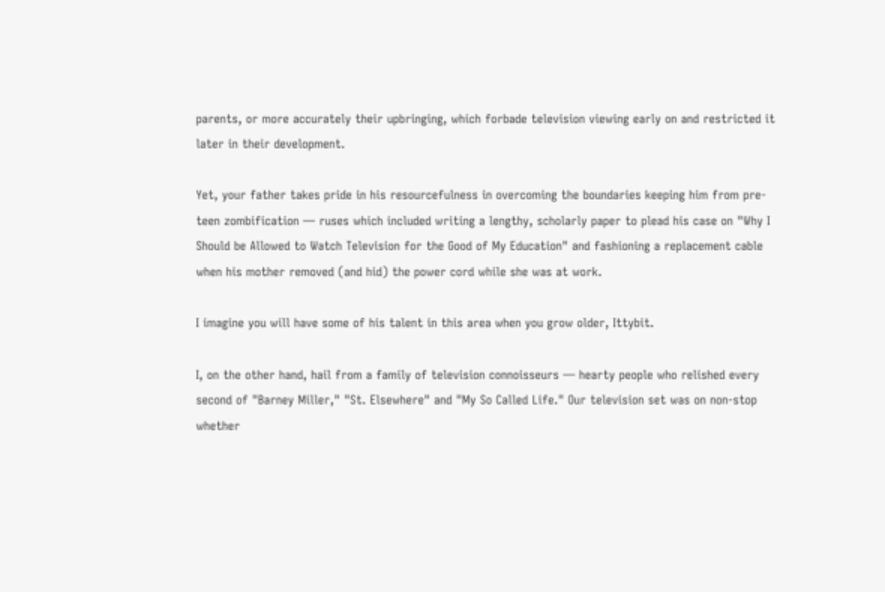parents, or more accurately their upbringing, which forbade television viewing early on and restricted it later in their development.

Yet, your father takes pride in his resourcefulness in overcoming the boundaries keeping him from pre-teen zombification — ruses which included writing a lengthy, scholarly paper to plead his case on "Why I Should be Allowed to Watch Television for the Good of My Education" and fashioning a replacement cable when his mother removed (and hid) the power cord while she was at work.

I imagine you will have some of his talent in this area when you grow older, Ittybit.

I, on the other hand, hail from a family of television connoisseurs — hearty people who relished every second of "Barney Miller," "St. Elsewhere" and "My So Called Life." Our television set was on non-stop whether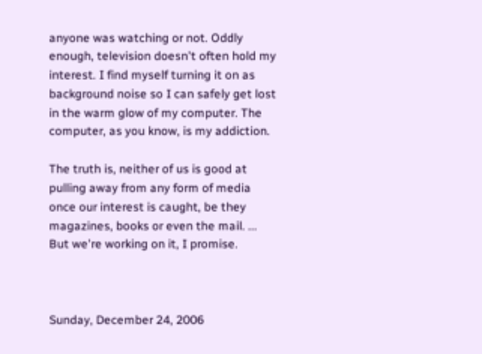anyone was watching or not. Oddly enough, television doesn't often hold my interest. I find myself turning it on as background noise so I can safely get lost in the warm glow of my computer. The computer, as you know, is my addiction.

The truth is, neither of us is good at pulling away from any form of media once our interest is caught, be they magazines, books or even the mail. ... But we're working on it, I promise.



Sunday, December 24, 2006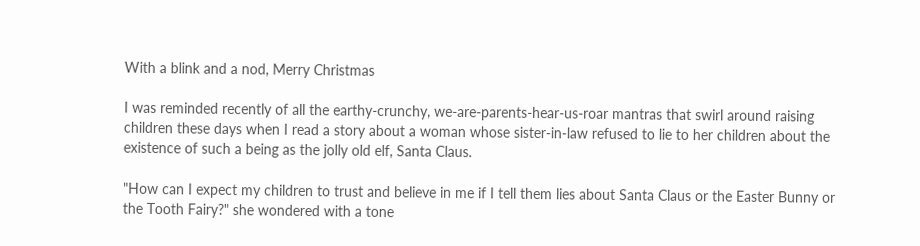With a blink and a nod, Merry Christmas

I was reminded recently of all the earthy-crunchy, we-are-parents-hear-us-roar mantras that swirl around raising children these days when I read a story about a woman whose sister-in-law refused to lie to her children about the existence of such a being as the jolly old elf, Santa Claus.

"How can I expect my children to trust and believe in me if I tell them lies about Santa Claus or the Easter Bunny or the Tooth Fairy?" she wondered with a tone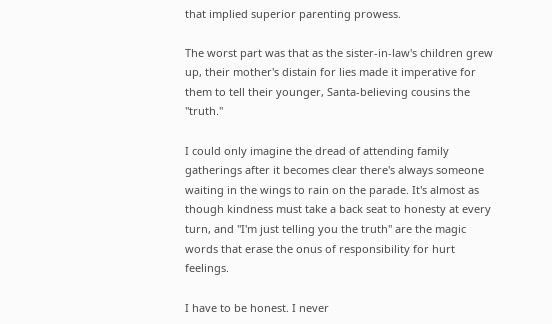that implied superior parenting prowess.

The worst part was that as the sister-in-law's children grew up, their mother's distain for lies made it imperative for them to tell their younger, Santa-believing cousins the "truth."

I could only imagine the dread of attending family gatherings after it becomes clear there's always someone waiting in the wings to rain on the parade. It's almost as though kindness must take a back seat to honesty at every turn, and "I'm just telling you the truth" are the magic words that erase the onus of responsibility for hurt feelings.

I have to be honest. I never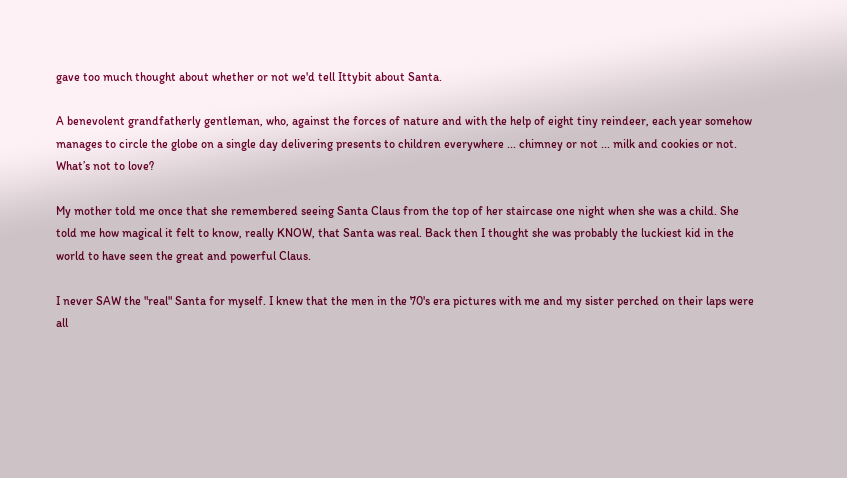gave too much thought about whether or not we'd tell Ittybit about Santa.

A benevolent grandfatherly gentleman, who, against the forces of nature and with the help of eight tiny reindeer, each year somehow manages to circle the globe on a single day delivering presents to children everywhere ... chimney or not ... milk and cookies or not. What’s not to love?

My mother told me once that she remembered seeing Santa Claus from the top of her staircase one night when she was a child. She told me how magical it felt to know, really KNOW, that Santa was real. Back then I thought she was probably the luckiest kid in the world to have seen the great and powerful Claus.

I never SAW the "real" Santa for myself. I knew that the men in the 70's era pictures with me and my sister perched on their laps were all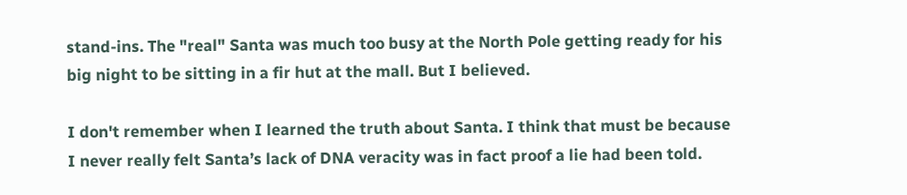stand-ins. The "real" Santa was much too busy at the North Pole getting ready for his big night to be sitting in a fir hut at the mall. But I believed.

I don't remember when I learned the truth about Santa. I think that must be because I never really felt Santa’s lack of DNA veracity was in fact proof a lie had been told.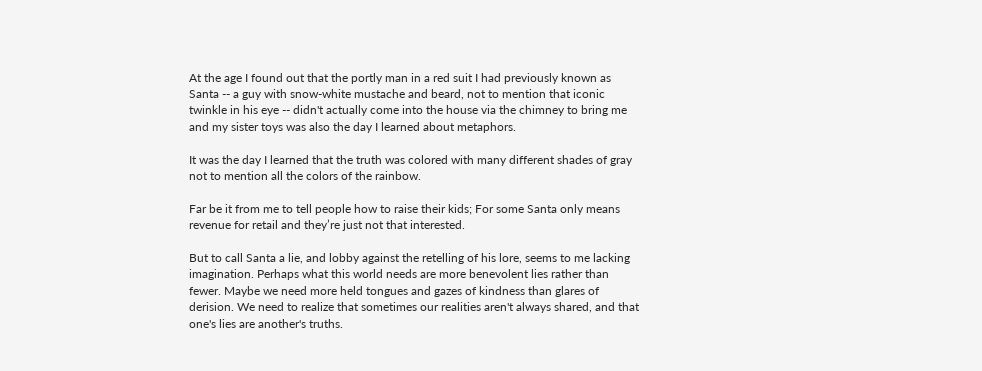At the age I found out that the portly man in a red suit I had previously known as Santa -- a guy with snow-white mustache and beard, not to mention that iconic twinkle in his eye -- didn't actually come into the house via the chimney to bring me and my sister toys was also the day I learned about metaphors.

It was the day I learned that the truth was colored with many different shades of gray not to mention all the colors of the rainbow.

Far be it from me to tell people how to raise their kids; For some Santa only means revenue for retail and they’re just not that interested.

But to call Santa a lie, and lobby against the retelling of his lore, seems to me lacking imagination. Perhaps what this world needs are more benevolent lies rather than fewer. Maybe we need more held tongues and gazes of kindness than glares of derision. We need to realize that sometimes our realities aren't always shared, and that one's lies are another's truths.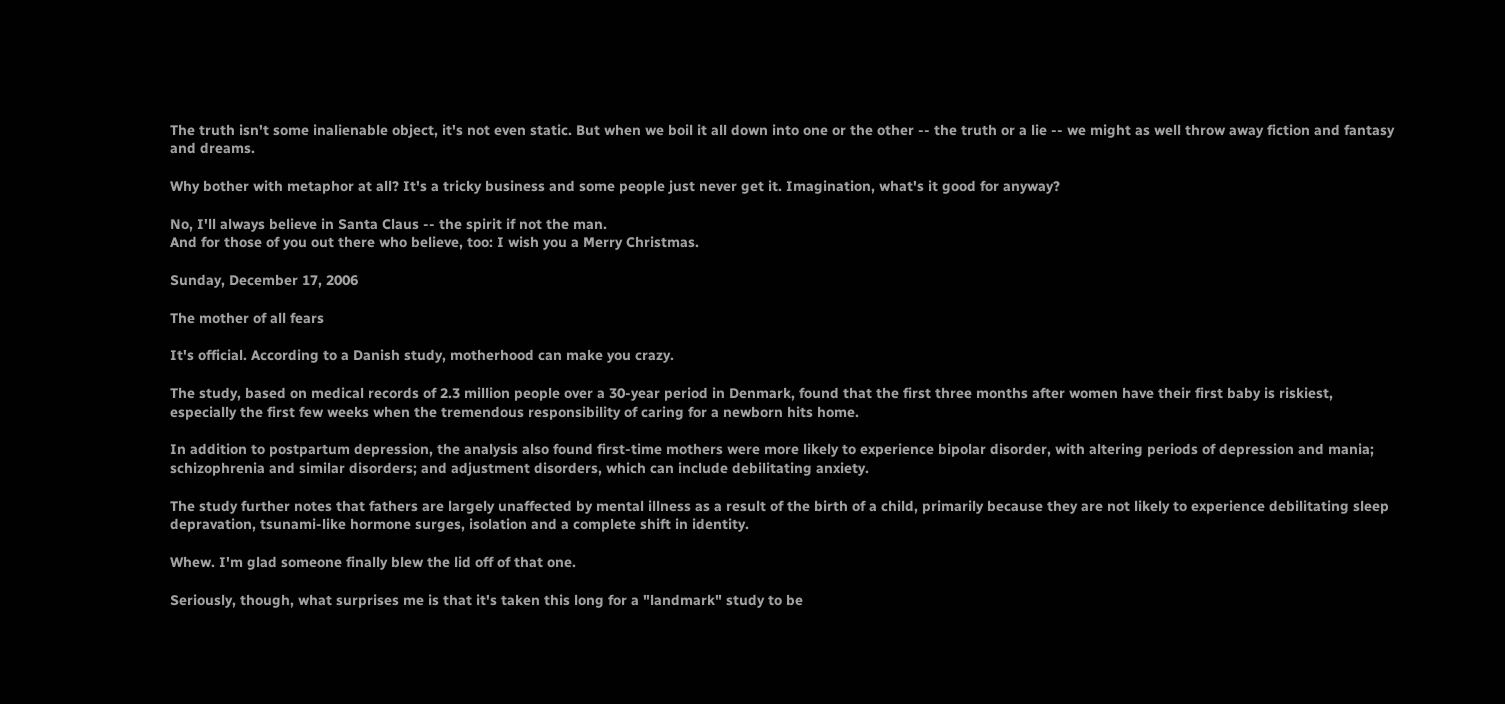The truth isn't some inalienable object, it's not even static. But when we boil it all down into one or the other -- the truth or a lie -- we might as well throw away fiction and fantasy and dreams.

Why bother with metaphor at all? It's a tricky business and some people just never get it. Imagination, what's it good for anyway?

No, I'll always believe in Santa Claus -- the spirit if not the man.
And for those of you out there who believe, too: I wish you a Merry Christmas.

Sunday, December 17, 2006

The mother of all fears

It's official. According to a Danish study, motherhood can make you crazy.

The study, based on medical records of 2.3 million people over a 30-year period in Denmark, found that the first three months after women have their first baby is riskiest, especially the first few weeks when the tremendous responsibility of caring for a newborn hits home.

In addition to postpartum depression, the analysis also found first-time mothers were more likely to experience bipolar disorder, with altering periods of depression and mania; schizophrenia and similar disorders; and adjustment disorders, which can include debilitating anxiety.

The study further notes that fathers are largely unaffected by mental illness as a result of the birth of a child, primarily because they are not likely to experience debilitating sleep depravation, tsunami-like hormone surges, isolation and a complete shift in identity.

Whew. I'm glad someone finally blew the lid off of that one.

Seriously, though, what surprises me is that it's taken this long for a "landmark" study to be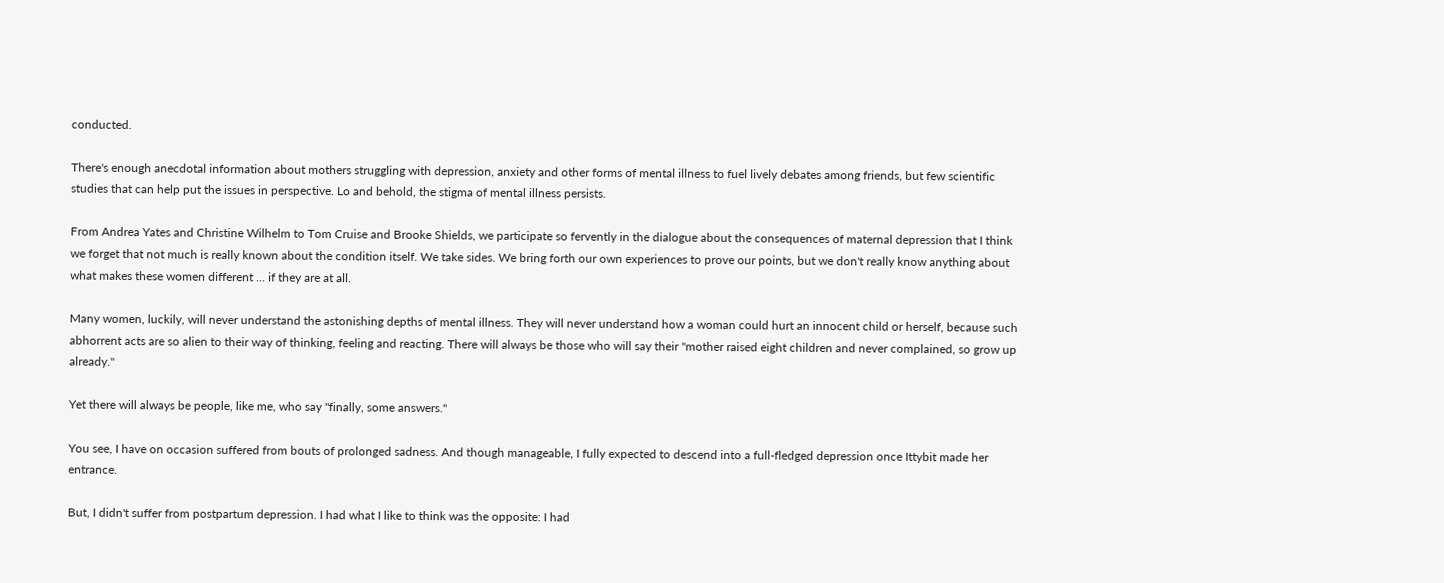conducted.

There's enough anecdotal information about mothers struggling with depression, anxiety and other forms of mental illness to fuel lively debates among friends, but few scientific studies that can help put the issues in perspective. Lo and behold, the stigma of mental illness persists.

From Andrea Yates and Christine Wilhelm to Tom Cruise and Brooke Shields, we participate so fervently in the dialogue about the consequences of maternal depression that I think we forget that not much is really known about the condition itself. We take sides. We bring forth our own experiences to prove our points, but we don't really know anything about what makes these women different ... if they are at all.

Many women, luckily, will never understand the astonishing depths of mental illness. They will never understand how a woman could hurt an innocent child or herself, because such abhorrent acts are so alien to their way of thinking, feeling and reacting. There will always be those who will say their "mother raised eight children and never complained, so grow up already."

Yet there will always be people, like me, who say "finally, some answers."

You see, I have on occasion suffered from bouts of prolonged sadness. And though manageable, I fully expected to descend into a full-fledged depression once Ittybit made her entrance.

But, I didn't suffer from postpartum depression. I had what I like to think was the opposite: I had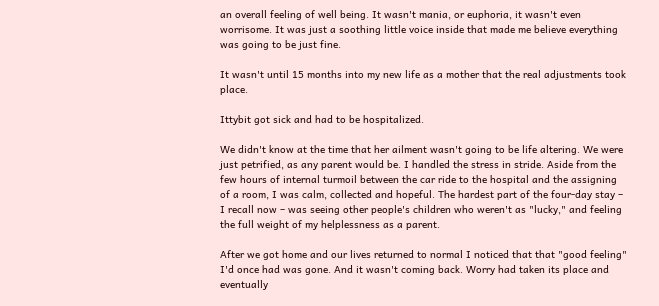an overall feeling of well being. It wasn't mania, or euphoria, it wasn't even worrisome. It was just a soothing little voice inside that made me believe everything was going to be just fine.

It wasn't until 15 months into my new life as a mother that the real adjustments took place.

Ittybit got sick and had to be hospitalized.

We didn't know at the time that her ailment wasn't going to be life altering. We were just petrified, as any parent would be. I handled the stress in stride. Aside from the few hours of internal turmoil between the car ride to the hospital and the assigning of a room, I was calm, collected and hopeful. The hardest part of the four-day stay – I recall now – was seeing other people's children who weren't as "lucky," and feeling the full weight of my helplessness as a parent.

After we got home and our lives returned to normal I noticed that that "good feeling" I'd once had was gone. And it wasn't coming back. Worry had taken its place and eventually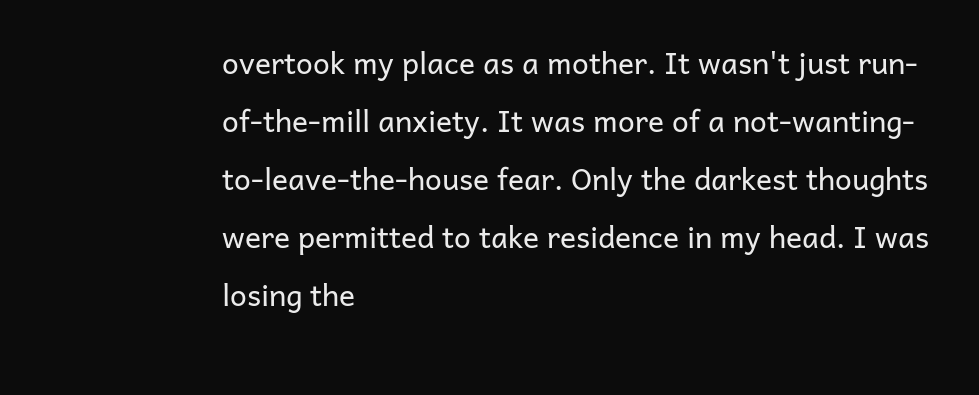overtook my place as a mother. It wasn't just run-of-the-mill anxiety. It was more of a not-wanting-to-leave-the-house fear. Only the darkest thoughts were permitted to take residence in my head. I was losing the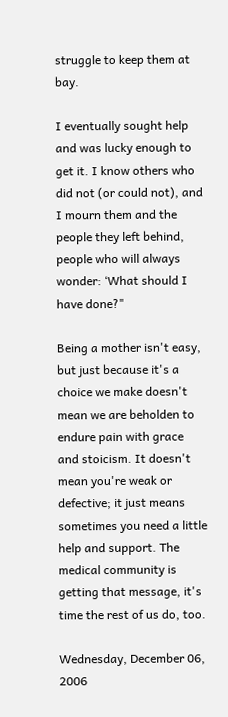struggle to keep them at bay.

I eventually sought help and was lucky enough to get it. I know others who did not (or could not), and I mourn them and the people they left behind, people who will always wonder: ‘What should I have done?"

Being a mother isn't easy, but just because it's a choice we make doesn't mean we are beholden to endure pain with grace and stoicism. It doesn't mean you're weak or defective; it just means sometimes you need a little help and support. The medical community is getting that message, it's time the rest of us do, too.

Wednesday, December 06, 2006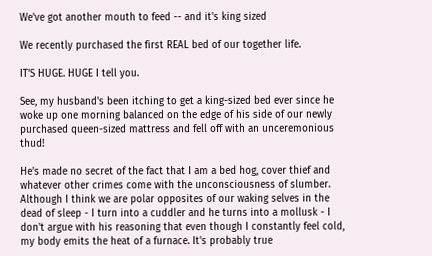We've got another mouth to feed -- and it's king sized

We recently purchased the first REAL bed of our together life.

IT'S HUGE. HUGE I tell you.

See, my husband's been itching to get a king-sized bed ever since he woke up one morning balanced on the edge of his side of our newly purchased queen-sized mattress and fell off with an unceremonious thud!

He's made no secret of the fact that I am a bed hog, cover thief and whatever other crimes come with the unconsciousness of slumber. Although I think we are polar opposites of our waking selves in the dead of sleep - I turn into a cuddler and he turns into a mollusk - I don't argue with his reasoning that even though I constantly feel cold, my body emits the heat of a furnace. It's probably true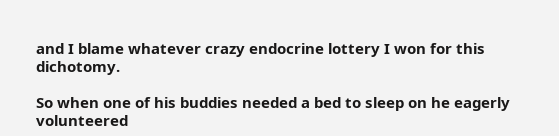and I blame whatever crazy endocrine lottery I won for this dichotomy.

So when one of his buddies needed a bed to sleep on he eagerly volunteered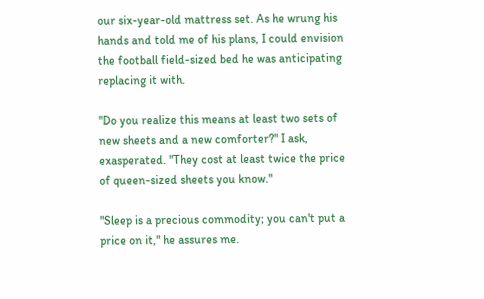our six-year-old mattress set. As he wrung his hands and told me of his plans, I could envision the football field-sized bed he was anticipating replacing it with.

"Do you realize this means at least two sets of new sheets and a new comforter?" I ask, exasperated. "They cost at least twice the price of queen-sized sheets you know."

"Sleep is a precious commodity; you can't put a price on it," he assures me.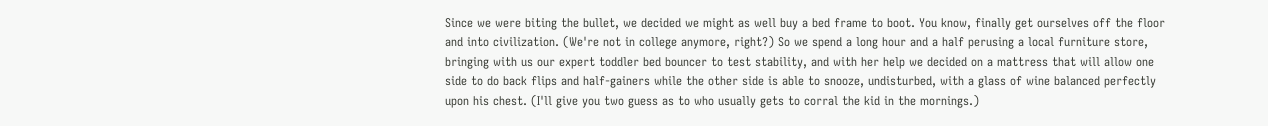Since we were biting the bullet, we decided we might as well buy a bed frame to boot. You know, finally get ourselves off the floor and into civilization. (We're not in college anymore, right?) So we spend a long hour and a half perusing a local furniture store, bringing with us our expert toddler bed bouncer to test stability, and with her help we decided on a mattress that will allow one side to do back flips and half-gainers while the other side is able to snooze, undisturbed, with a glass of wine balanced perfectly upon his chest. (I'll give you two guess as to who usually gets to corral the kid in the mornings.)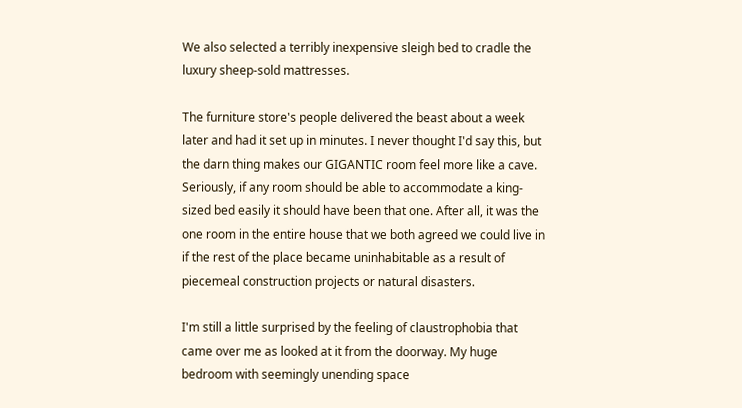We also selected a terribly inexpensive sleigh bed to cradle the luxury sheep-sold mattresses.

The furniture store's people delivered the beast about a week later and had it set up in minutes. I never thought I'd say this, but the darn thing makes our GIGANTIC room feel more like a cave. Seriously, if any room should be able to accommodate a king-sized bed easily it should have been that one. After all, it was the one room in the entire house that we both agreed we could live in if the rest of the place became uninhabitable as a result of piecemeal construction projects or natural disasters.

I'm still a little surprised by the feeling of claustrophobia that came over me as looked at it from the doorway. My huge bedroom with seemingly unending space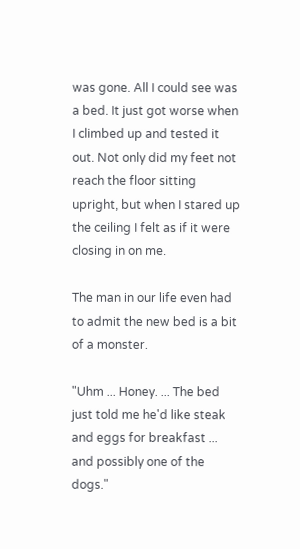was gone. All I could see was a bed. It just got worse when I climbed up and tested it out. Not only did my feet not reach the floor sitting upright, but when I stared up the ceiling I felt as if it were closing in on me.

The man in our life even had to admit the new bed is a bit of a monster.

"Uhm ... Honey. ... The bed just told me he'd like steak and eggs for breakfast ... and possibly one of the dogs."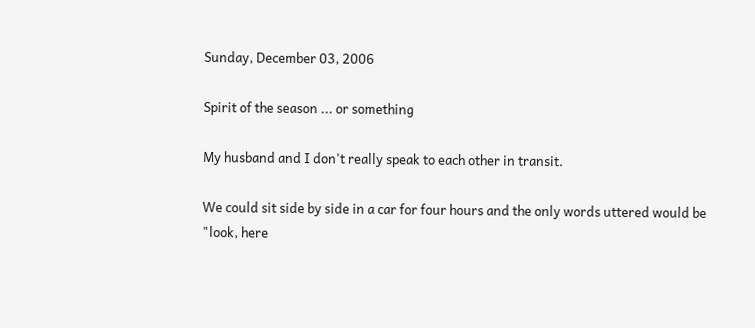Sunday, December 03, 2006

Spirit of the season ... or something

My husband and I don't really speak to each other in transit.

We could sit side by side in a car for four hours and the only words uttered would be "look, here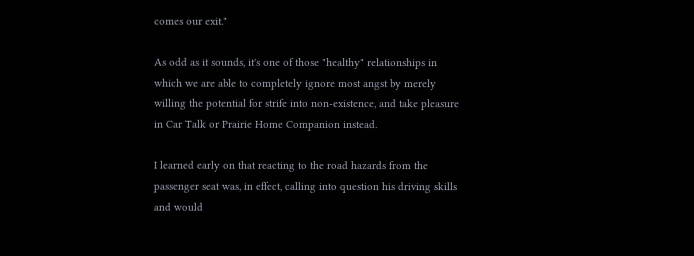comes our exit."

As odd as it sounds, it's one of those "healthy" relationships in which we are able to completely ignore most angst by merely willing the potential for strife into non-existence, and take pleasure in Car Talk or Prairie Home Companion instead.

I learned early on that reacting to the road hazards from the passenger seat was, in effect, calling into question his driving skills and would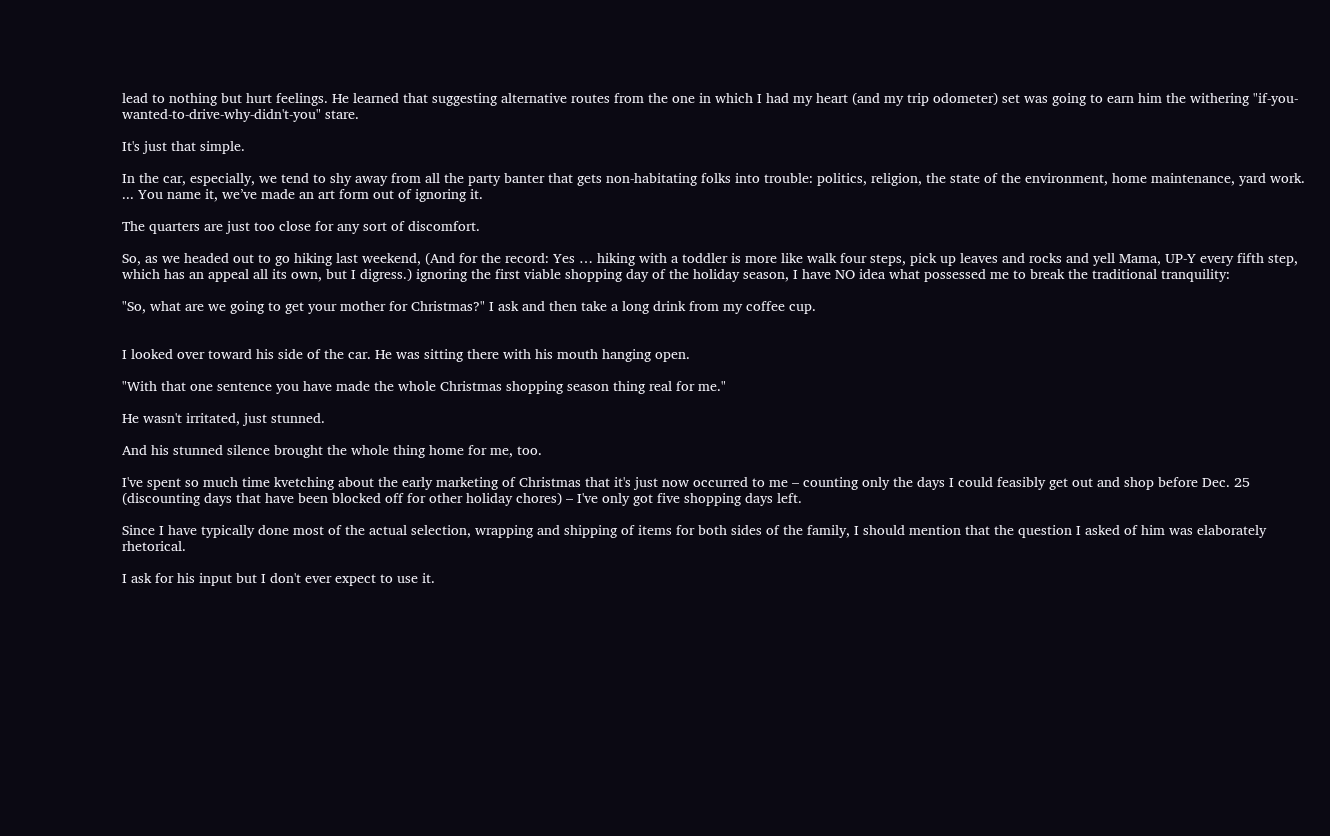lead to nothing but hurt feelings. He learned that suggesting alternative routes from the one in which I had my heart (and my trip odometer) set was going to earn him the withering "if-you-wanted-to-drive-why-didn't-you" stare.

It's just that simple.

In the car, especially, we tend to shy away from all the party banter that gets non-habitating folks into trouble: politics, religion, the state of the environment, home maintenance, yard work. ... You name it, we’ve made an art form out of ignoring it.

The quarters are just too close for any sort of discomfort.

So, as we headed out to go hiking last weekend, (And for the record: Yes … hiking with a toddler is more like walk four steps, pick up leaves and rocks and yell Mama, UP-Y every fifth step, which has an appeal all its own, but I digress.) ignoring the first viable shopping day of the holiday season, I have NO idea what possessed me to break the traditional tranquility:

"So, what are we going to get your mother for Christmas?" I ask and then take a long drink from my coffee cup.


I looked over toward his side of the car. He was sitting there with his mouth hanging open.

"With that one sentence you have made the whole Christmas shopping season thing real for me."

He wasn't irritated, just stunned.

And his stunned silence brought the whole thing home for me, too.

I've spent so much time kvetching about the early marketing of Christmas that it's just now occurred to me – counting only the days I could feasibly get out and shop before Dec. 25 (discounting days that have been blocked off for other holiday chores) – I've only got five shopping days left.

Since I have typically done most of the actual selection, wrapping and shipping of items for both sides of the family, I should mention that the question I asked of him was elaborately rhetorical.

I ask for his input but I don't ever expect to use it.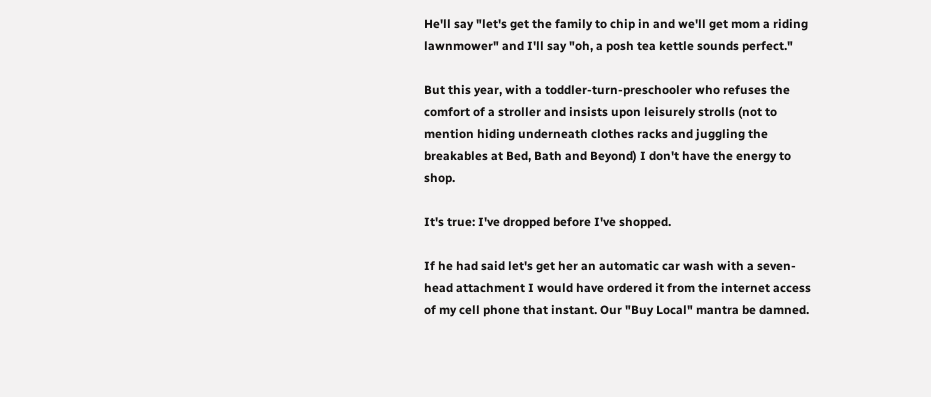He'll say "let's get the family to chip in and we'll get mom a riding lawnmower" and I'll say "oh, a posh tea kettle sounds perfect."

But this year, with a toddler-turn-preschooler who refuses the comfort of a stroller and insists upon leisurely strolls (not to mention hiding underneath clothes racks and juggling the breakables at Bed, Bath and Beyond) I don't have the energy to shop.

It's true: I've dropped before I've shopped.

If he had said let's get her an automatic car wash with a seven-head attachment I would have ordered it from the internet access of my cell phone that instant. Our "Buy Local" mantra be damned.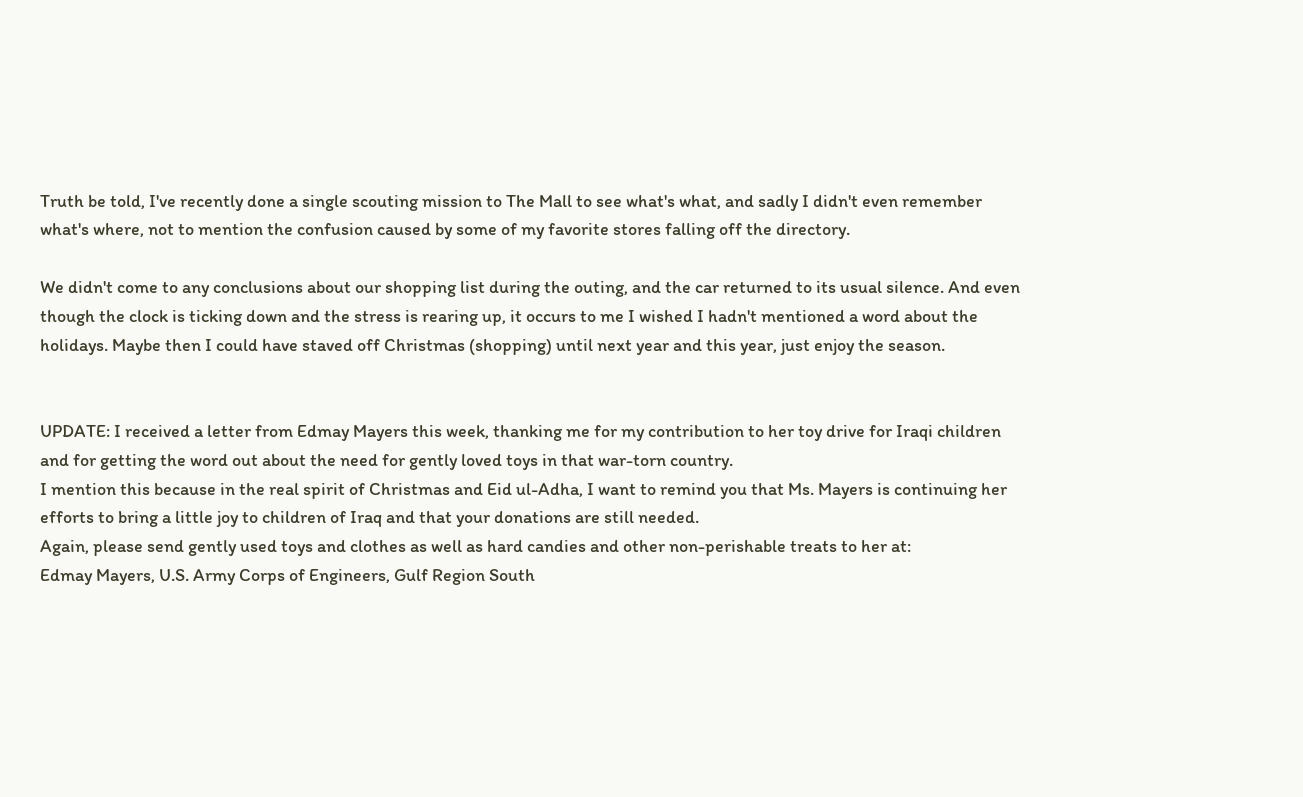Truth be told, I've recently done a single scouting mission to The Mall to see what's what, and sadly I didn't even remember what's where, not to mention the confusion caused by some of my favorite stores falling off the directory.

We didn't come to any conclusions about our shopping list during the outing, and the car returned to its usual silence. And even though the clock is ticking down and the stress is rearing up, it occurs to me I wished I hadn't mentioned a word about the holidays. Maybe then I could have staved off Christmas (shopping) until next year and this year, just enjoy the season.


UPDATE: I received a letter from Edmay Mayers this week, thanking me for my contribution to her toy drive for Iraqi children and for getting the word out about the need for gently loved toys in that war-torn country.
I mention this because in the real spirit of Christmas and Eid ul-Adha, I want to remind you that Ms. Mayers is continuing her efforts to bring a little joy to children of Iraq and that your donations are still needed.
Again, please send gently used toys and clothes as well as hard candies and other non-perishable treats to her at:
Edmay Mayers, U.S. Army Corps of Engineers, Gulf Region South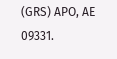(GRS) APO, AE 09331.